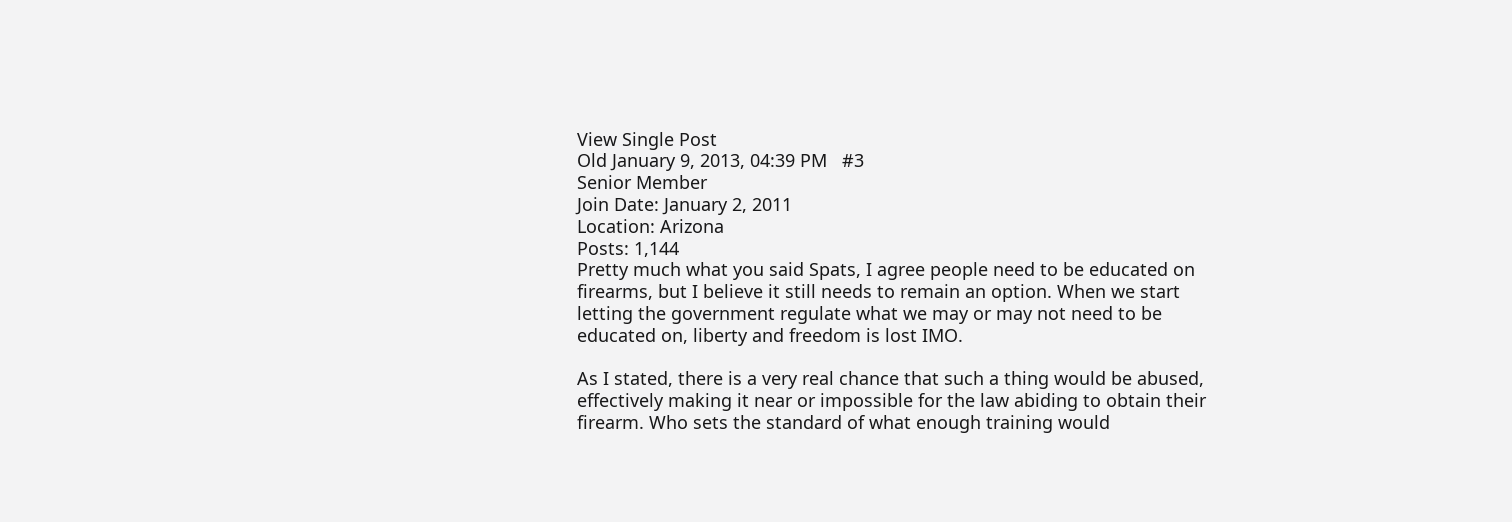View Single Post
Old January 9, 2013, 04:39 PM   #3
Senior Member
Join Date: January 2, 2011
Location: Arizona
Posts: 1,144
Pretty much what you said Spats, I agree people need to be educated on firearms, but I believe it still needs to remain an option. When we start letting the government regulate what we may or may not need to be educated on, liberty and freedom is lost IMO.

As I stated, there is a very real chance that such a thing would be abused, effectively making it near or impossible for the law abiding to obtain their firearm. Who sets the standard of what enough training would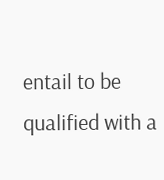entail to be qualified with a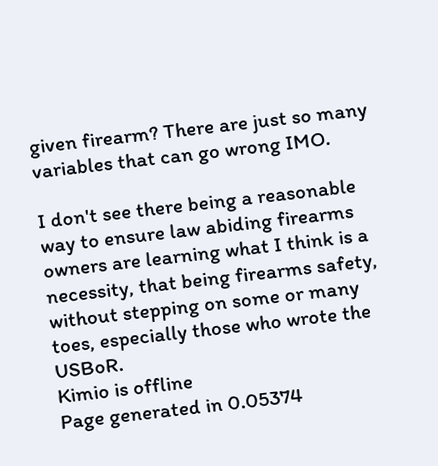given firearm? There are just so many variables that can go wrong IMO.

I don't see there being a reasonable way to ensure law abiding firearms owners are learning what I think is a necessity, that being firearms safety, without stepping on some or many toes, especially those who wrote the USBoR.
Kimio is offline
Page generated in 0.05374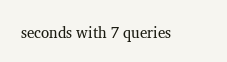seconds with 7 queries